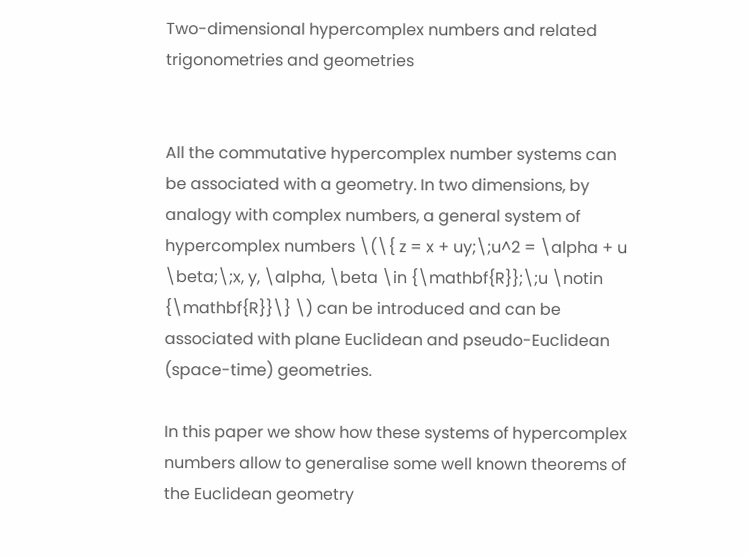Two-dimensional hypercomplex numbers and related trigonometries and geometries


All the commutative hypercomplex number systems can be associated with a geometry. In two dimensions, by analogy with complex numbers, a general system of hypercomplex numbers \(\{ z = x + uy;\;u^2 = \alpha + u \beta;\;x, y, \alpha, \beta \in {\mathbf{R}};\;u \notin {\mathbf{R}}\} \) can be introduced and can be associated with plane Euclidean and pseudo-Euclidean (space-time) geometries.

In this paper we show how these systems of hypercomplex numbers allow to generalise some well known theorems of the Euclidean geometry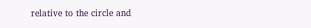relative to the circle and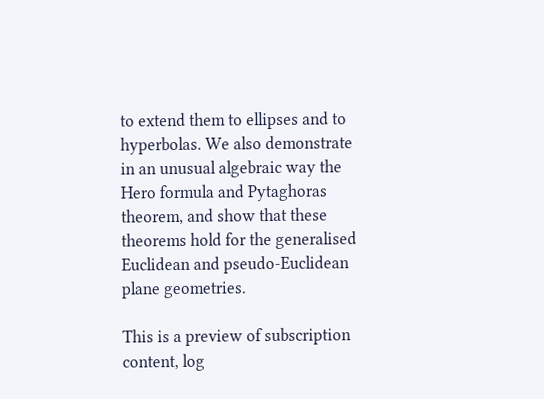to extend them to ellipses and to hyperbolas. We also demonstrate in an unusual algebraic way the Hero formula and Pytaghoras theorem, and show that these theorems hold for the generalised Euclidean and pseudo-Euclidean plane geometries.

This is a preview of subscription content, log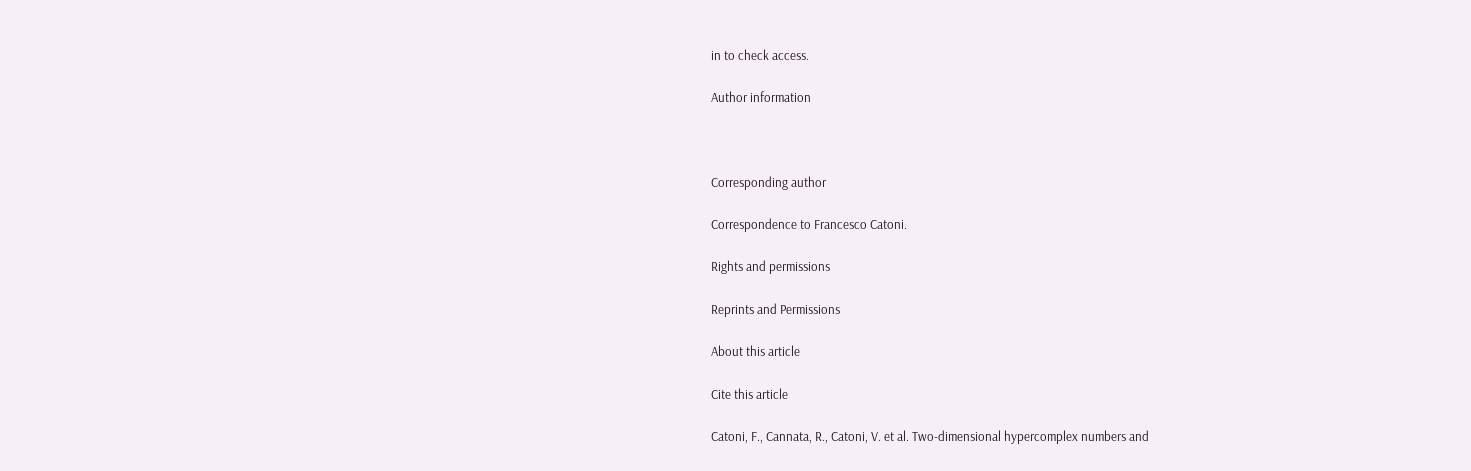in to check access.

Author information



Corresponding author

Correspondence to Francesco Catoni.

Rights and permissions

Reprints and Permissions

About this article

Cite this article

Catoni, F., Cannata, R., Catoni, V. et al. Two-dimensional hypercomplex numbers and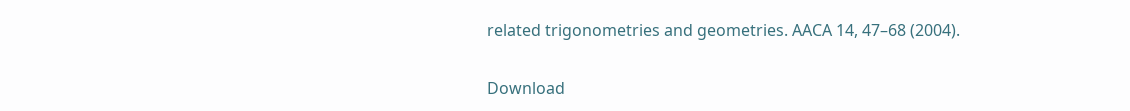related trigonometries and geometries. AACA 14, 47–68 (2004).

Download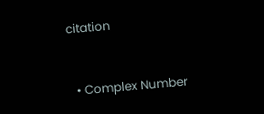citation


  • Complex Number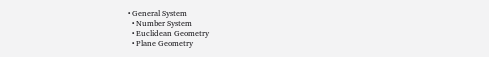• General System
  • Number System
  • Euclidean Geometry
  • Plane Geometry